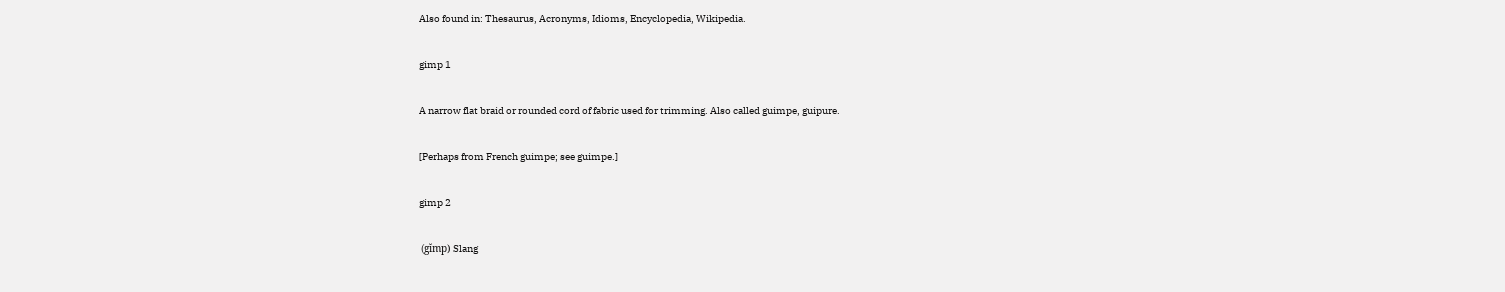Also found in: Thesaurus, Acronyms, Idioms, Encyclopedia, Wikipedia.

gimp 1

A narrow flat braid or rounded cord of fabric used for trimming. Also called guimpe, guipure.

[Perhaps from French guimpe; see guimpe.]

gimp 2

 (gĭmp) Slang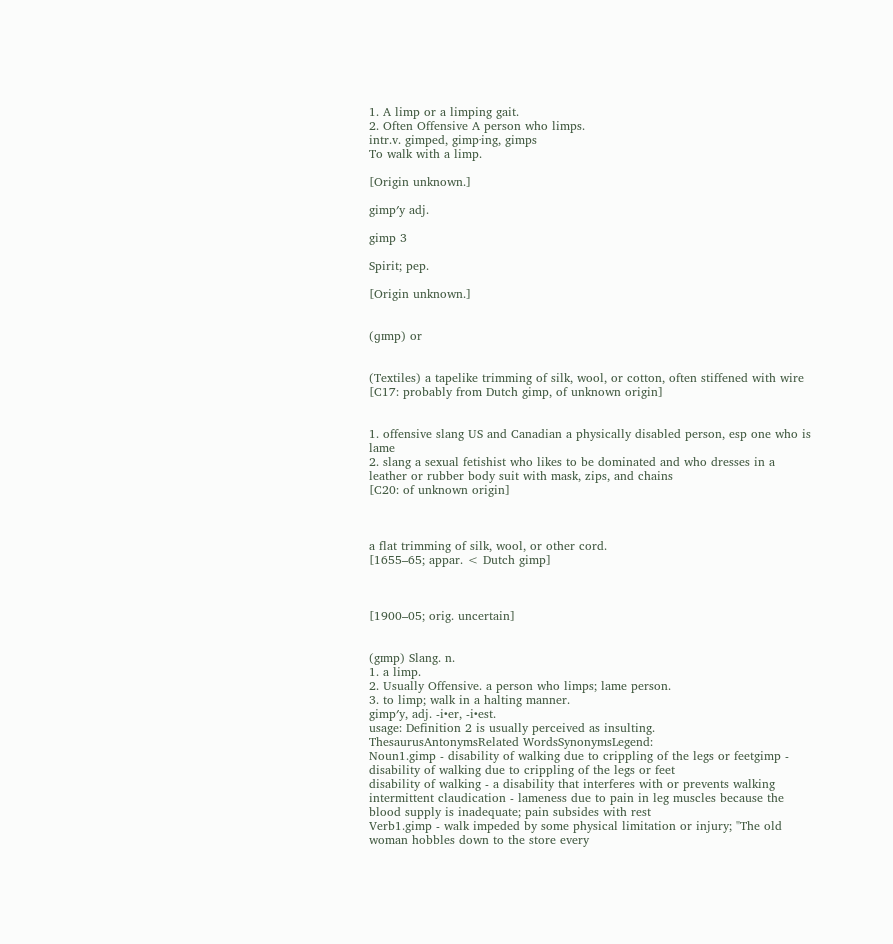1. A limp or a limping gait.
2. Often Offensive A person who limps.
intr.v. gimped, gimp·ing, gimps
To walk with a limp.

[Origin unknown.]

gimp′y adj.

gimp 3

Spirit; pep.

[Origin unknown.]


(ɡɪmp) or


(Textiles) a tapelike trimming of silk, wool, or cotton, often stiffened with wire
[C17: probably from Dutch gimp, of unknown origin]


1. offensive slang US and Canadian a physically disabled person, esp one who is lame
2. slang a sexual fetishist who likes to be dominated and who dresses in a leather or rubber body suit with mask, zips, and chains
[C20: of unknown origin]



a flat trimming of silk, wool, or other cord.
[1655–65; appar. < Dutch gimp]



[1900–05; orig. uncertain]


(gɪmp) Slang. n.
1. a limp.
2. Usually Offensive. a person who limps; lame person.
3. to limp; walk in a halting manner.
gimp′y, adj. -i•er, -i•est.
usage: Definition 2 is usually perceived as insulting.
ThesaurusAntonymsRelated WordsSynonymsLegend:
Noun1.gimp - disability of walking due to crippling of the legs or feetgimp - disability of walking due to crippling of the legs or feet
disability of walking - a disability that interferes with or prevents walking
intermittent claudication - lameness due to pain in leg muscles because the blood supply is inadequate; pain subsides with rest
Verb1.gimp - walk impeded by some physical limitation or injury; "The old woman hobbles down to the store every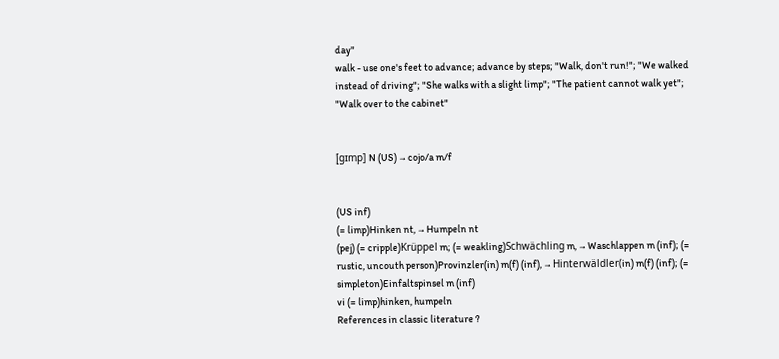day"
walk - use one's feet to advance; advance by steps; "Walk, don't run!"; "We walked instead of driving"; "She walks with a slight limp"; "The patient cannot walk yet"; "Walk over to the cabinet"


[gɪmp] N (US) → cojo/a m/f


(US inf)
(= limp)Hinken nt, → Humpeln nt
(pej) (= cripple)Krüppel m; (= weakling)Schwächling m, → Waschlappen m (inf); (= rustic, uncouth person)Provinzler(in) m(f) (inf), → Hinterwäldler(in) m(f) (inf); (= simpleton)Einfaltspinsel m (inf)
vi (= limp)hinken, humpeln
References in classic literature ?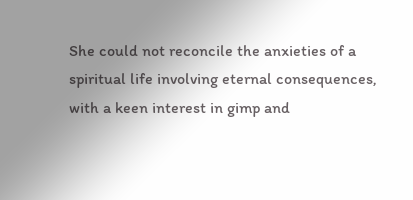She could not reconcile the anxieties of a spiritual life involving eternal consequences, with a keen interest in gimp and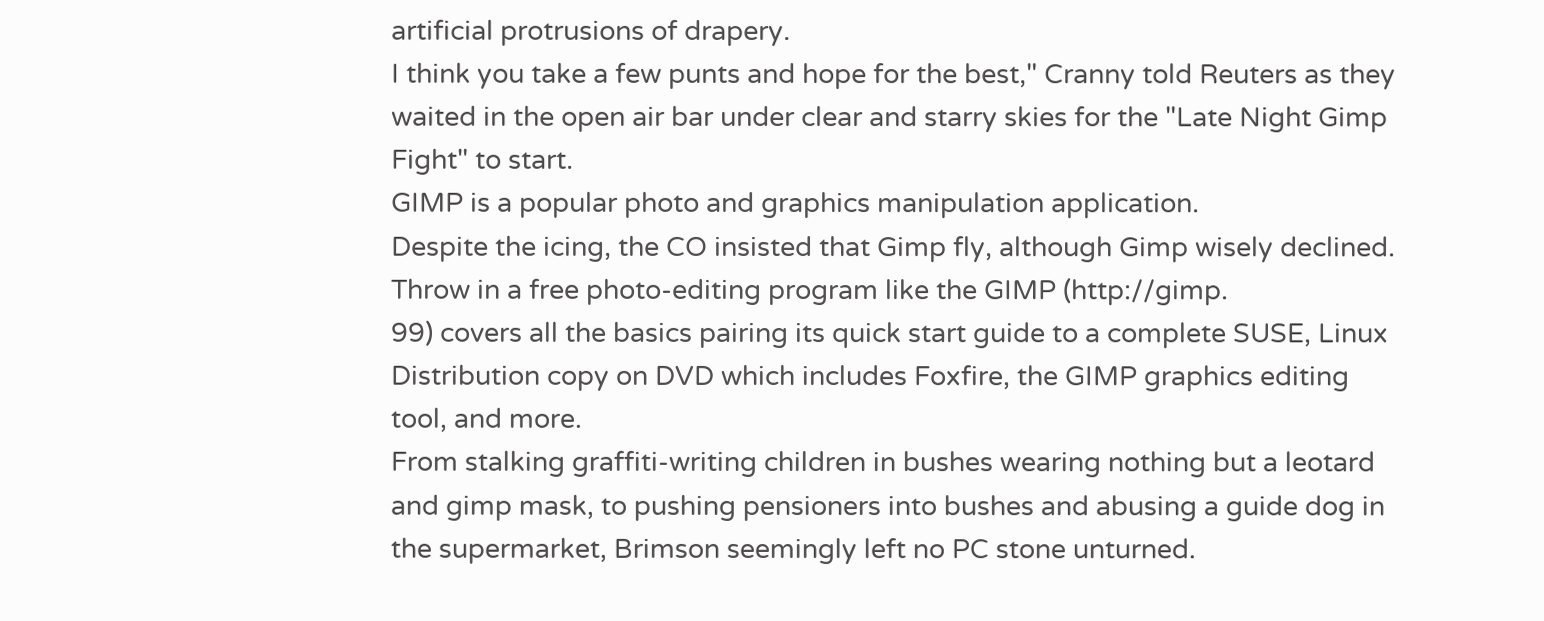artificial protrusions of drapery.
I think you take a few punts and hope for the best," Cranny told Reuters as they waited in the open air bar under clear and starry skies for the "Late Night Gimp Fight" to start.
GIMP is a popular photo and graphics manipulation application.
Despite the icing, the CO insisted that Gimp fly, although Gimp wisely declined.
Throw in a free photo-editing program like the GIMP (http://gimp.
99) covers all the basics pairing its quick start guide to a complete SUSE, Linux Distribution copy on DVD which includes Foxfire, the GIMP graphics editing tool, and more.
From stalking graffiti-writing children in bushes wearing nothing but a leotard and gimp mask, to pushing pensioners into bushes and abusing a guide dog in the supermarket, Brimson seemingly left no PC stone unturned.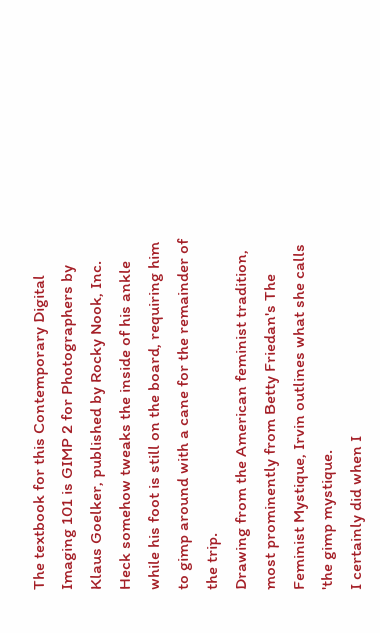The textbook for this Contemporary Digital Imaging 101 is GIMP 2 for Photographers by Klaus Goelker, published by Rocky Nook, Inc.
Heck somehow tweaks the inside of his ankle while his foot is still on the board, requiring him to gimp around with a cane for the remainder of the trip.
Drawing from the American feminist tradition, most prominently from Betty Friedan's The Feminist Mystique, Irvin outlines what she calls 'the gimp mystique.
I certainly did when I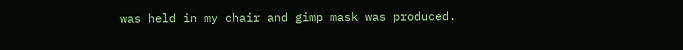was held in my chair and gimp mask was produced.